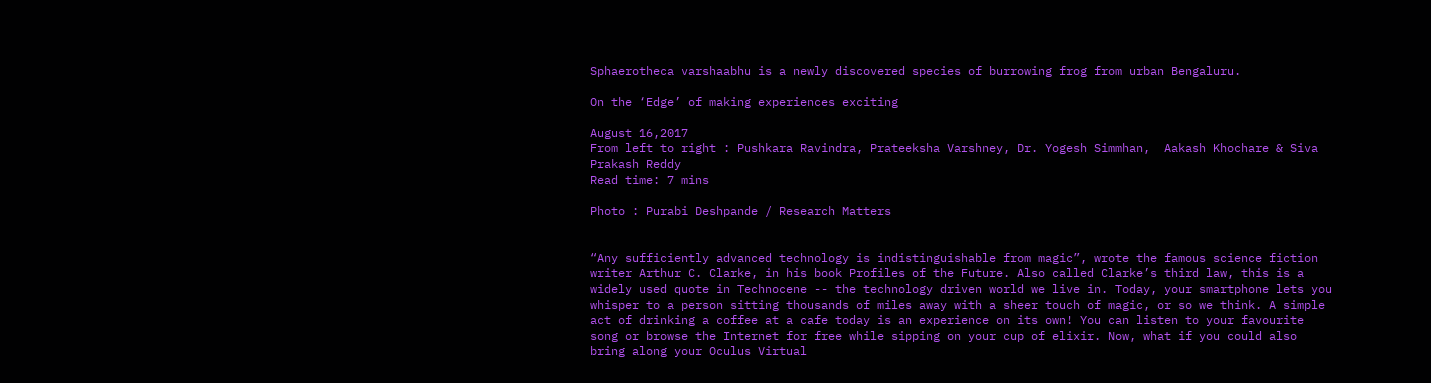Sphaerotheca varshaabhu is a newly discovered species of burrowing frog from urban Bengaluru.

On the ‘Edge’ of making experiences exciting

August 16,2017
From left to right : Pushkara Ravindra, Prateeksha Varshney, Dr. Yogesh Simmhan,  Aakash Khochare & Siva Prakash Reddy
Read time: 7 mins

Photo : Purabi Deshpande / Research Matters


“Any sufficiently advanced technology is indistinguishable from magic”, wrote the famous science fiction writer Arthur C. Clarke, in his book Profiles of the Future. Also called Clarke’s third law, this is a widely used quote in Technocene -- the technology driven world we live in. Today, your smartphone lets you whisper to a person sitting thousands of miles away with a sheer touch of magic, or so we think. A simple act of drinking a coffee at a cafe today is an experience on its own! You can listen to your favourite song or browse the Internet for free while sipping on your cup of elixir. Now, what if you could also bring along your Oculus Virtual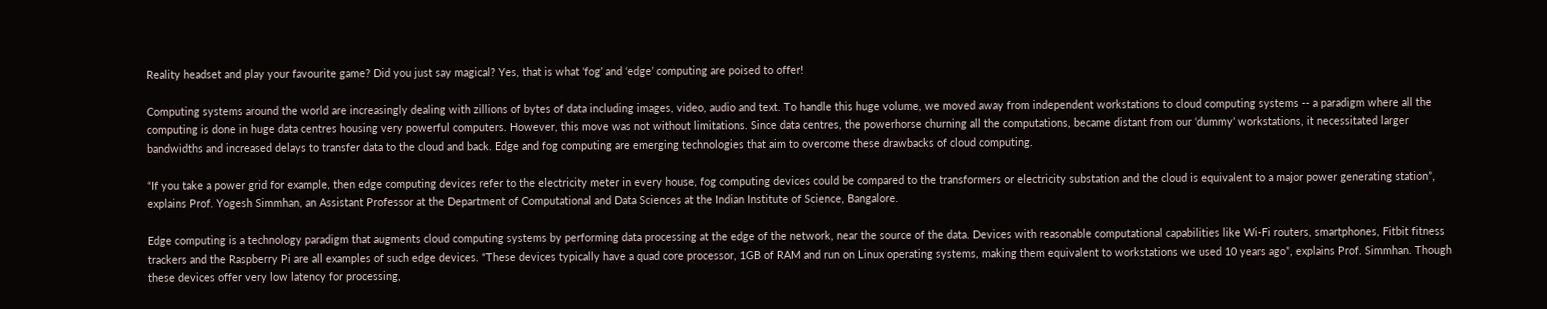Reality headset and play your favourite game? Did you just say magical? Yes, that is what ‘fog’ and ‘edge’ computing are poised to offer!

Computing systems around the world are increasingly dealing with zillions of bytes of data including images, video, audio and text. To handle this huge volume, we moved away from independent workstations to cloud computing systems -- a paradigm where all the computing is done in huge data centres housing very powerful computers. However, this move was not without limitations. Since data centres, the powerhorse churning all the computations, became distant from our ‘dummy’ workstations, it necessitated larger bandwidths and increased delays to transfer data to the cloud and back. Edge and fog computing are emerging technologies that aim to overcome these drawbacks of cloud computing.

“If you take a power grid for example, then edge computing devices refer to the electricity meter in every house, fog computing devices could be compared to the transformers or electricity substation and the cloud is equivalent to a major power generating station”, explains Prof. Yogesh Simmhan, an Assistant Professor at the Department of Computational and Data Sciences at the Indian Institute of Science, Bangalore.

Edge computing is a technology paradigm that augments cloud computing systems by performing data processing at the edge of the network, near the source of the data. Devices with reasonable computational capabilities like Wi-Fi routers, smartphones, Fitbit fitness trackers and the Raspberry Pi are all examples of such edge devices. “These devices typically have a quad core processor, 1GB of RAM and run on Linux operating systems, making them equivalent to workstations we used 10 years ago”, explains Prof. Simmhan. Though these devices offer very low latency for processing,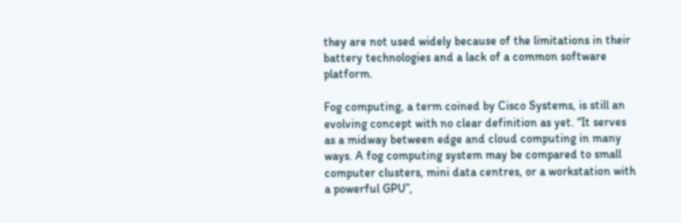they are not used widely because of the limitations in their battery technologies and a lack of a common software platform.

Fog computing, a term coined by Cisco Systems, is still an evolving concept with no clear definition as yet. “It serves as a midway between edge and cloud computing in many ways. A fog computing system may be compared to small computer clusters, mini data centres, or a workstation with a powerful GPU”,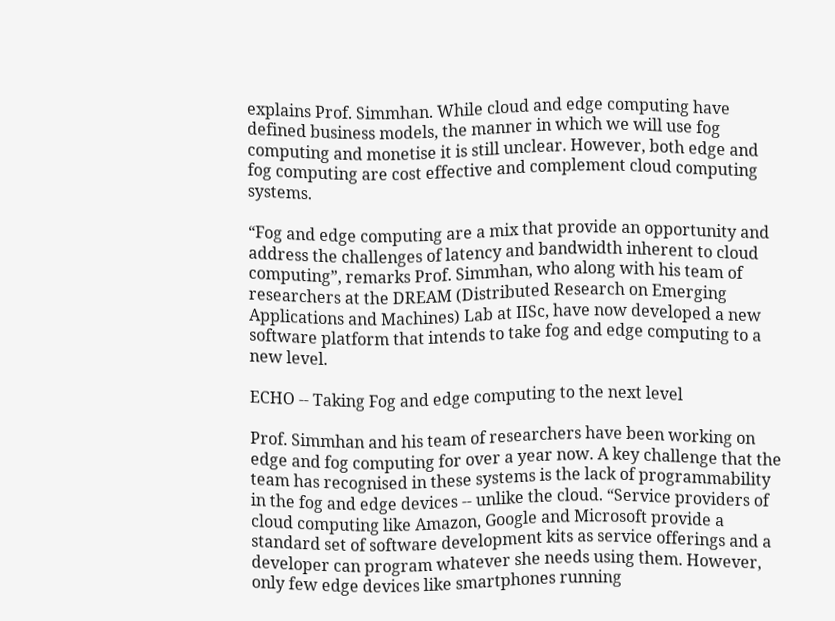explains Prof. Simmhan. While cloud and edge computing have defined business models, the manner in which we will use fog computing and monetise it is still unclear. However, both edge and fog computing are cost effective and complement cloud computing systems.

“Fog and edge computing are a mix that provide an opportunity and address the challenges of latency and bandwidth inherent to cloud computing”, remarks Prof. Simmhan, who along with his team of researchers at the DREAM (Distributed Research on Emerging Applications and Machines) Lab at IISc, have now developed a new software platform that intends to take fog and edge computing to a new level.

ECHO -- Taking Fog and edge computing to the next level

Prof. Simmhan and his team of researchers have been working on edge and fog computing for over a year now. A key challenge that the team has recognised in these systems is the lack of programmability in the fog and edge devices -- unlike the cloud. “Service providers of cloud computing like Amazon, Google and Microsoft provide a standard set of software development kits as service offerings and a developer can program whatever she needs using them. However, only few edge devices like smartphones running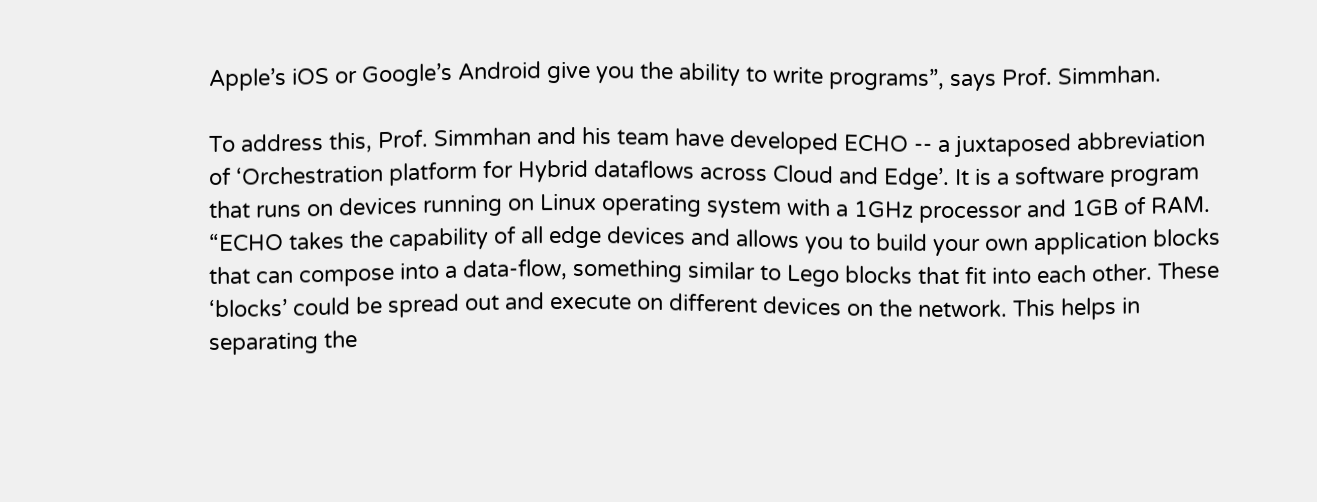Apple’s iOS or Google’s Android give you the ability to write programs”, says Prof. Simmhan.

To address this, Prof. Simmhan and his team have developed ECHO -- a juxtaposed abbreviation of ‘Orchestration platform for Hybrid dataflows across Cloud and Edge’. It is a software program that runs on devices running on Linux operating system with a 1GHz processor and 1GB of RAM. “ECHO takes the capability of all edge devices and allows you to build your own application blocks that can compose into a data-flow, something similar to Lego blocks that fit into each other. These ‘blocks’ could be spread out and execute on different devices on the network. This helps in separating the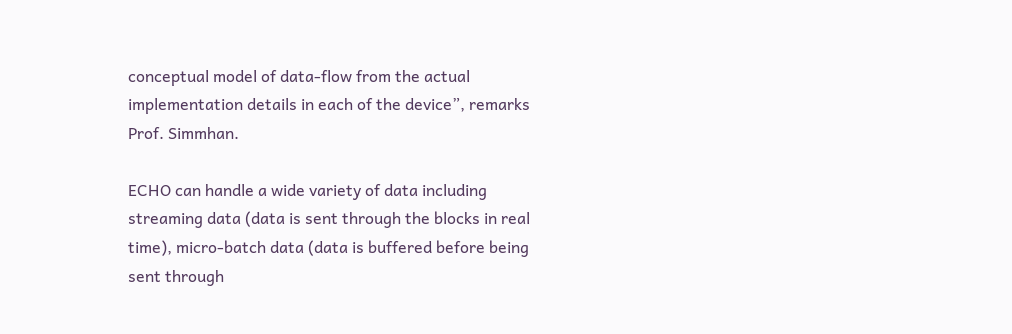conceptual model of data-flow from the actual implementation details in each of the device”, remarks Prof. Simmhan.

ECHO can handle a wide variety of data including streaming data (data is sent through the blocks in real time), micro-batch data (data is buffered before being sent through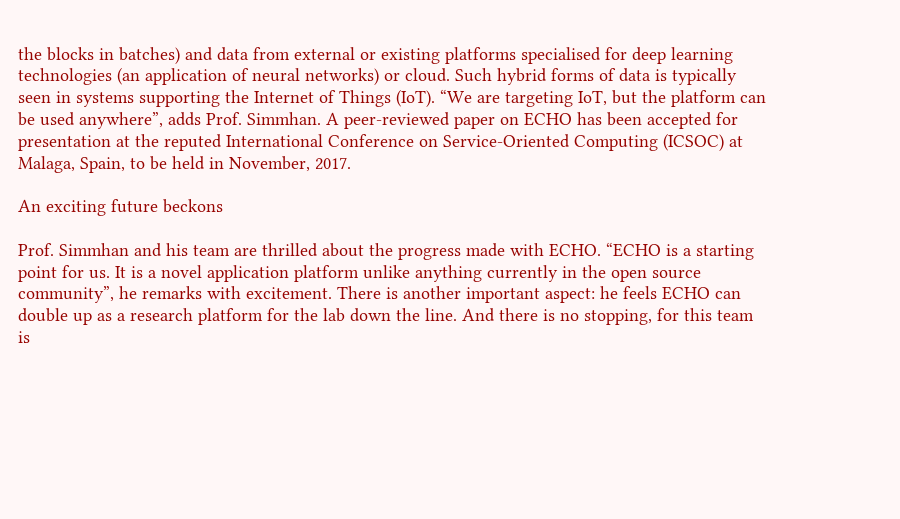the blocks in batches) and data from external or existing platforms specialised for deep learning technologies (an application of neural networks) or cloud. Such hybrid forms of data is typically seen in systems supporting the Internet of Things (IoT). “We are targeting IoT, but the platform can be used anywhere”, adds Prof. Simmhan. A peer-reviewed paper on ECHO has been accepted for presentation at the reputed International Conference on Service-Oriented Computing (ICSOC) at Malaga, Spain, to be held in November, 2017.

An exciting future beckons

Prof. Simmhan and his team are thrilled about the progress made with ECHO. “ECHO is a starting point for us. It is a novel application platform unlike anything currently in the open source community”, he remarks with excitement. There is another important aspect: he feels ECHO can double up as a research platform for the lab down the line. And there is no stopping, for this team is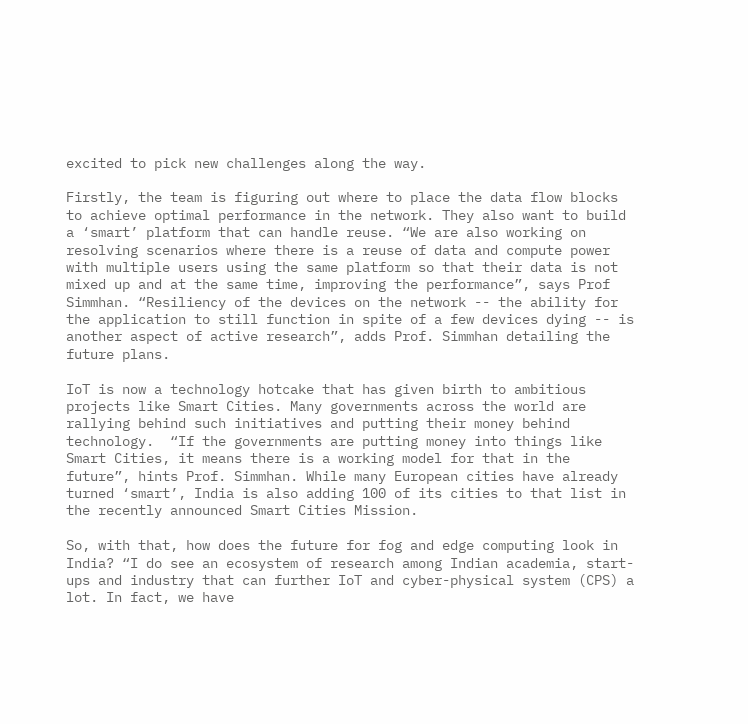excited to pick new challenges along the way.

Firstly, the team is figuring out where to place the data flow blocks to achieve optimal performance in the network. They also want to build a ‘smart’ platform that can handle reuse. “We are also working on resolving scenarios where there is a reuse of data and compute power with multiple users using the same platform so that their data is not mixed up and at the same time, improving the performance”, says Prof Simmhan. “Resiliency of the devices on the network -- the ability for the application to still function in spite of a few devices dying -- is another aspect of active research”, adds Prof. Simmhan detailing the future plans.

IoT is now a technology hotcake that has given birth to ambitious projects like Smart Cities. Many governments across the world are rallying behind such initiatives and putting their money behind technology.  “If the governments are putting money into things like Smart Cities, it means there is a working model for that in the future”, hints Prof. Simmhan. While many European cities have already turned ‘smart’, India is also adding 100 of its cities to that list in the recently announced Smart Cities Mission.

So, with that, how does the future for fog and edge computing look in India? “I do see an ecosystem of research among Indian academia, start-ups and industry that can further IoT and cyber-physical system (CPS) a lot. In fact, we have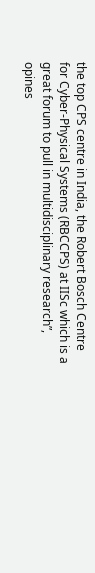the top CPS centre in India, the Robert Bosch Centre for Cyber-Physical Systems (RBCCPS) at IISc which is a great forum to pull in multidisciplinary research”, opines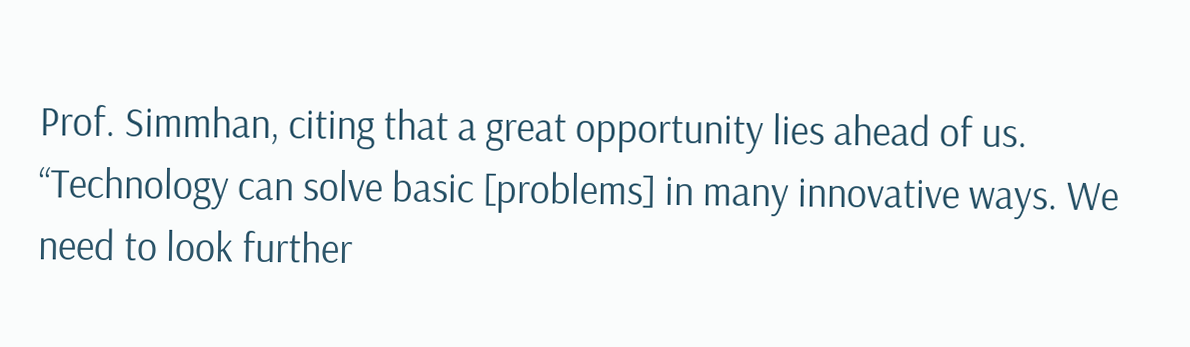Prof. Simmhan, citing that a great opportunity lies ahead of us. “Technology can solve basic [problems] in many innovative ways. We need to look further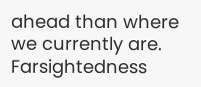ahead than where we currently are. Farsightedness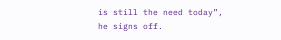is still the need today”, he signs off.